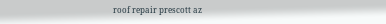roof repair prescott az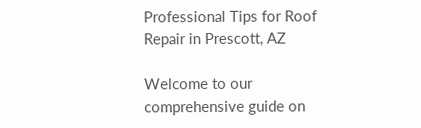Professional Tips for Roof Repair in Prescott, AZ

Welcome to our comprehensive guide on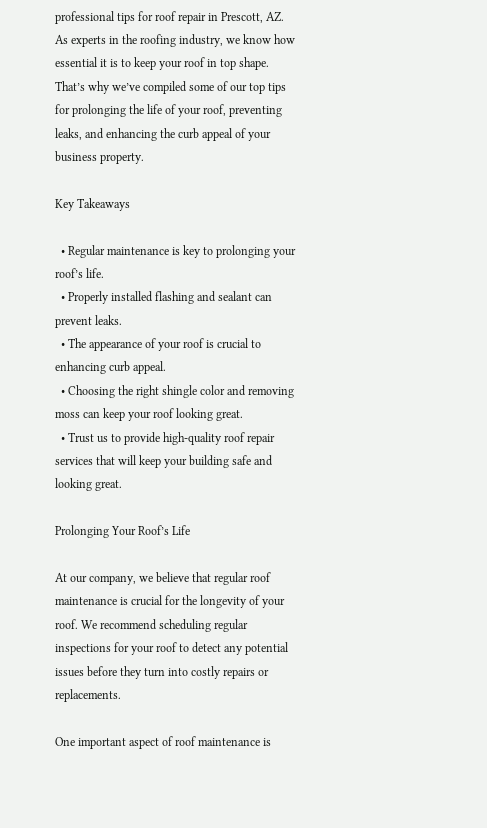professional tips for roof repair in Prescott, AZ. As experts in the roofing industry, we know how essential it is to keep your roof in top shape. That’s why we’ve compiled some of our top tips for prolonging the life of your roof, preventing leaks, and enhancing the curb appeal of your business property.

Key Takeaways

  • Regular maintenance is key to prolonging your roof’s life.
  • Properly installed flashing and sealant can prevent leaks.
  • The appearance of your roof is crucial to enhancing curb appeal.
  • Choosing the right shingle color and removing moss can keep your roof looking great.
  • Trust us to provide high-quality roof repair services that will keep your building safe and looking great.

Prolonging Your Roof’s Life

At our company, we believe that regular roof maintenance is crucial for the longevity of your roof. We recommend scheduling regular inspections for your roof to detect any potential issues before they turn into costly repairs or replacements.

One important aspect of roof maintenance is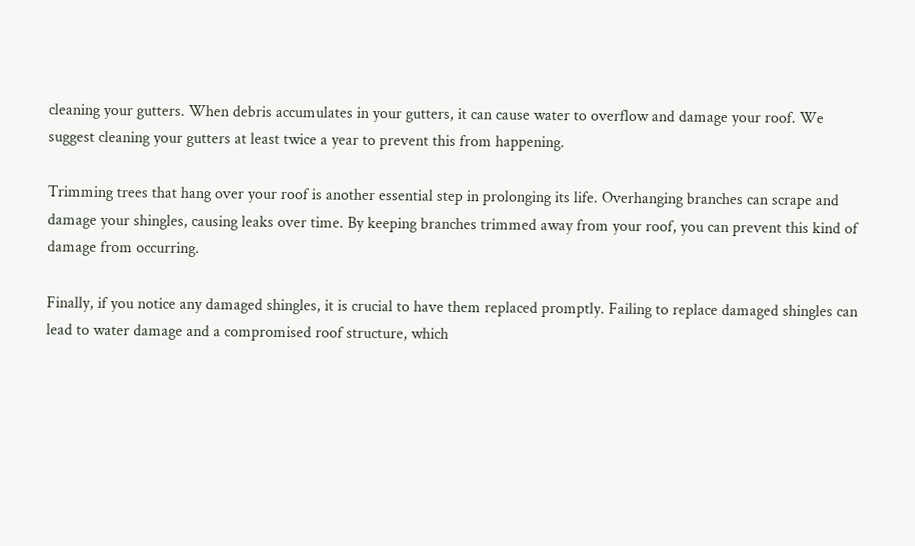cleaning your gutters. When debris accumulates in your gutters, it can cause water to overflow and damage your roof. We suggest cleaning your gutters at least twice a year to prevent this from happening.

Trimming trees that hang over your roof is another essential step in prolonging its life. Overhanging branches can scrape and damage your shingles, causing leaks over time. By keeping branches trimmed away from your roof, you can prevent this kind of damage from occurring.

Finally, if you notice any damaged shingles, it is crucial to have them replaced promptly. Failing to replace damaged shingles can lead to water damage and a compromised roof structure, which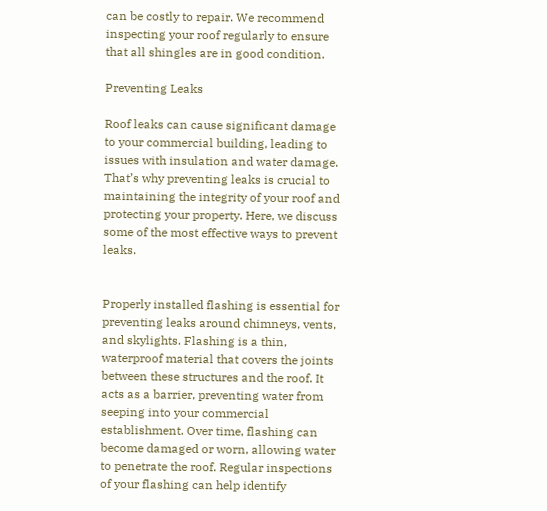can be costly to repair. We recommend inspecting your roof regularly to ensure that all shingles are in good condition.

Preventing Leaks

Roof leaks can cause significant damage to your commercial building, leading to issues with insulation and water damage. That’s why preventing leaks is crucial to maintaining the integrity of your roof and protecting your property. Here, we discuss some of the most effective ways to prevent leaks.


Properly installed flashing is essential for preventing leaks around chimneys, vents, and skylights. Flashing is a thin, waterproof material that covers the joints between these structures and the roof. It acts as a barrier, preventing water from seeping into your commercial establishment. Over time, flashing can become damaged or worn, allowing water to penetrate the roof. Regular inspections of your flashing can help identify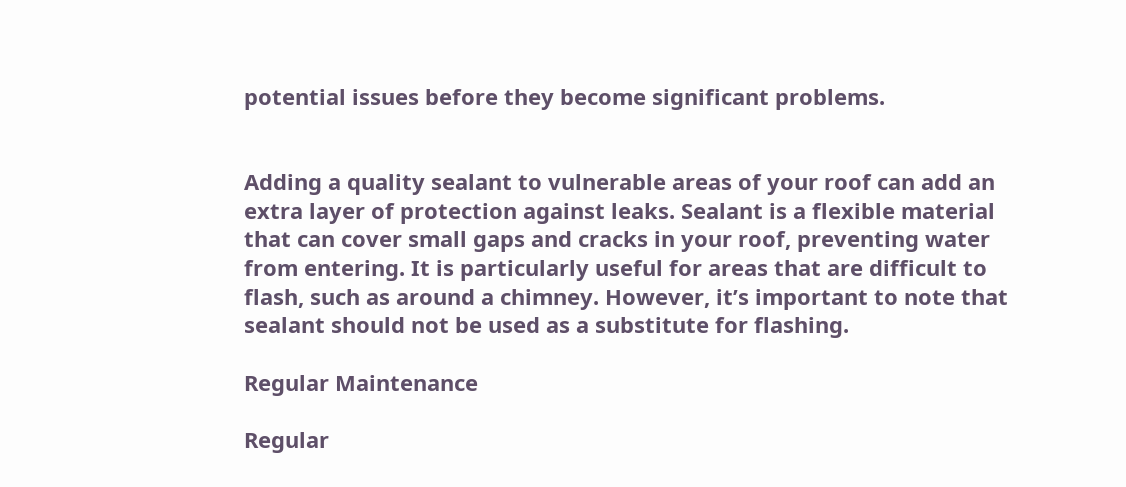potential issues before they become significant problems.


Adding a quality sealant to vulnerable areas of your roof can add an extra layer of protection against leaks. Sealant is a flexible material that can cover small gaps and cracks in your roof, preventing water from entering. It is particularly useful for areas that are difficult to flash, such as around a chimney. However, it’s important to note that sealant should not be used as a substitute for flashing.

Regular Maintenance

Regular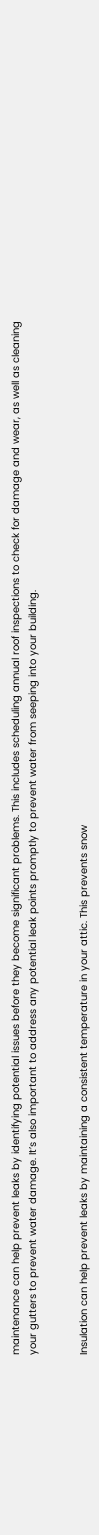maintenance can help prevent leaks by identifying potential issues before they become significant problems. This includes scheduling annual roof inspections to check for damage and wear, as well as cleaning your gutters to prevent water damage. It’s also important to address any potential leak points promptly to prevent water from seeping into your building.


Insulation can help prevent leaks by maintaining a consistent temperature in your attic. This prevents snow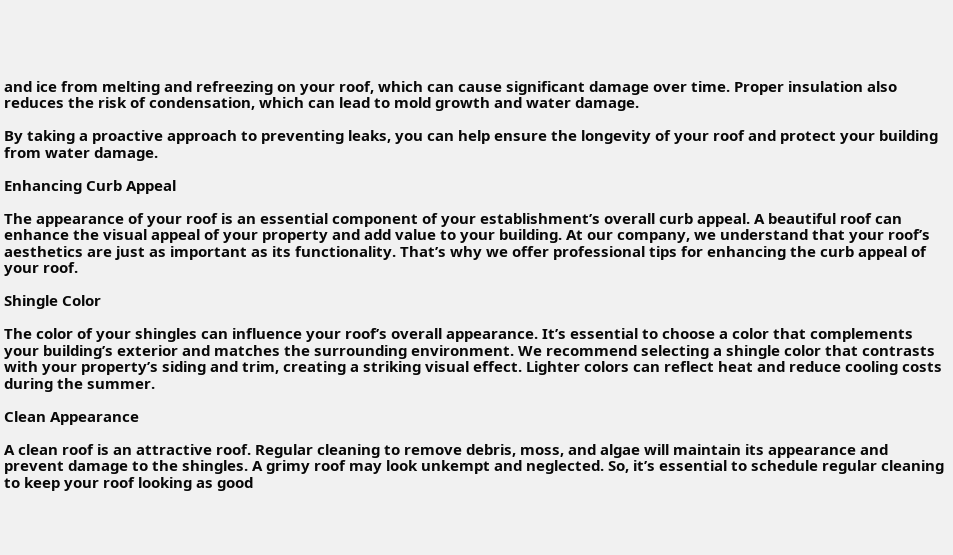and ice from melting and refreezing on your roof, which can cause significant damage over time. Proper insulation also reduces the risk of condensation, which can lead to mold growth and water damage.

By taking a proactive approach to preventing leaks, you can help ensure the longevity of your roof and protect your building from water damage.

Enhancing Curb Appeal

The appearance of your roof is an essential component of your establishment’s overall curb appeal. A beautiful roof can enhance the visual appeal of your property and add value to your building. At our company, we understand that your roof’s aesthetics are just as important as its functionality. That’s why we offer professional tips for enhancing the curb appeal of your roof.

Shingle Color

The color of your shingles can influence your roof’s overall appearance. It’s essential to choose a color that complements your building’s exterior and matches the surrounding environment. We recommend selecting a shingle color that contrasts with your property’s siding and trim, creating a striking visual effect. Lighter colors can reflect heat and reduce cooling costs during the summer.

Clean Appearance

A clean roof is an attractive roof. Regular cleaning to remove debris, moss, and algae will maintain its appearance and prevent damage to the shingles. A grimy roof may look unkempt and neglected. So, it’s essential to schedule regular cleaning to keep your roof looking as good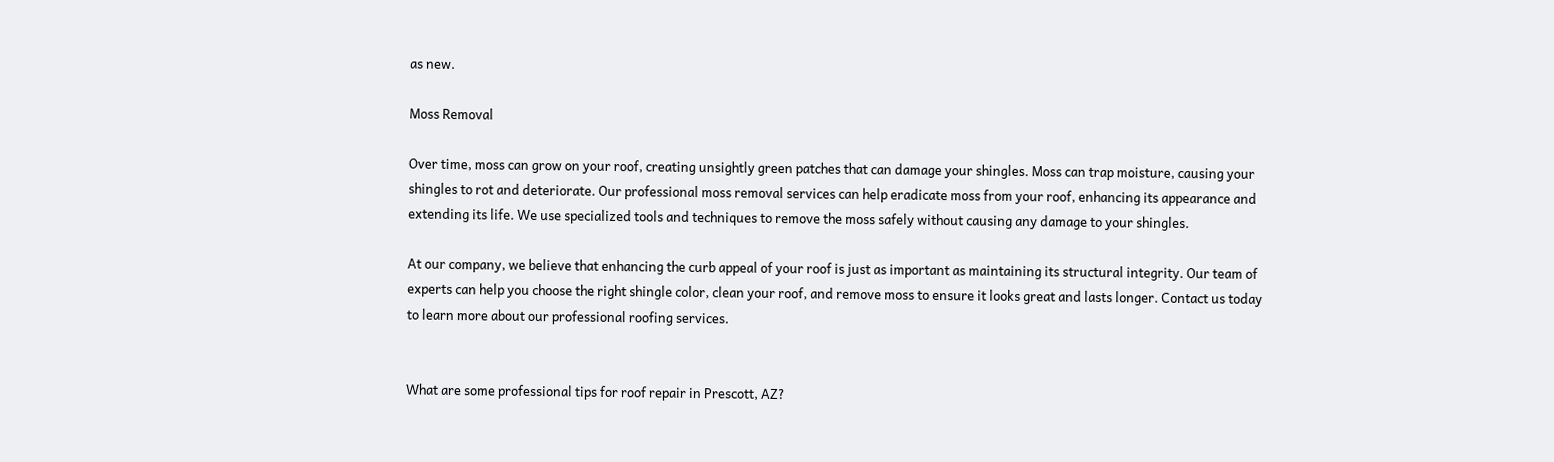as new.

Moss Removal

Over time, moss can grow on your roof, creating unsightly green patches that can damage your shingles. Moss can trap moisture, causing your shingles to rot and deteriorate. Our professional moss removal services can help eradicate moss from your roof, enhancing its appearance and extending its life. We use specialized tools and techniques to remove the moss safely without causing any damage to your shingles.

At our company, we believe that enhancing the curb appeal of your roof is just as important as maintaining its structural integrity. Our team of experts can help you choose the right shingle color, clean your roof, and remove moss to ensure it looks great and lasts longer. Contact us today to learn more about our professional roofing services.


What are some professional tips for roof repair in Prescott, AZ?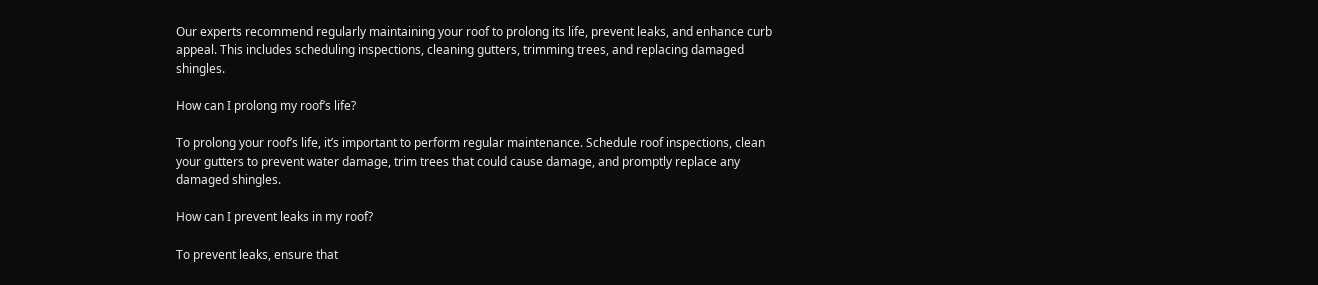Our experts recommend regularly maintaining your roof to prolong its life, prevent leaks, and enhance curb appeal. This includes scheduling inspections, cleaning gutters, trimming trees, and replacing damaged shingles.

How can I prolong my roof’s life?

To prolong your roof’s life, it’s important to perform regular maintenance. Schedule roof inspections, clean your gutters to prevent water damage, trim trees that could cause damage, and promptly replace any damaged shingles.

How can I prevent leaks in my roof?

To prevent leaks, ensure that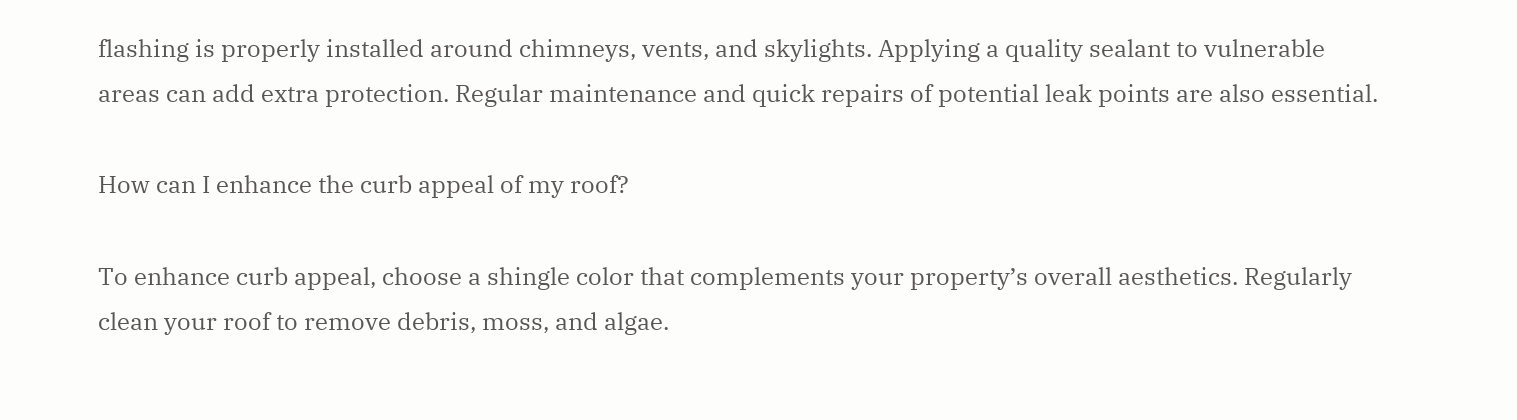flashing is properly installed around chimneys, vents, and skylights. Applying a quality sealant to vulnerable areas can add extra protection. Regular maintenance and quick repairs of potential leak points are also essential.

How can I enhance the curb appeal of my roof?

To enhance curb appeal, choose a shingle color that complements your property’s overall aesthetics. Regularly clean your roof to remove debris, moss, and algae.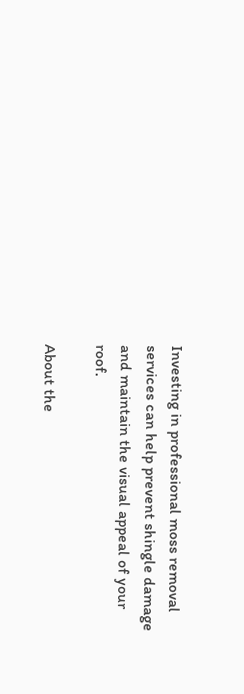Investing in professional moss removal services can help prevent shingle damage and maintain the visual appeal of your roof.

About the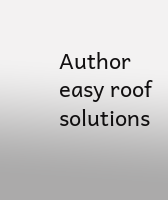Author
easy roof solutions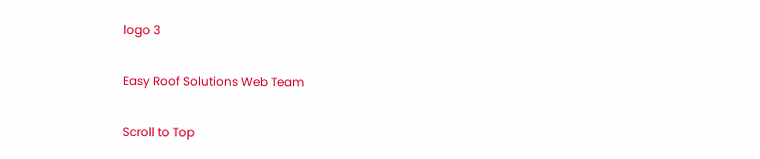logo 3

Easy Roof Solutions Web Team

Scroll to Top